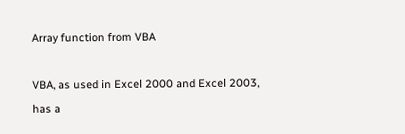Array function from VBA

VBA, as used in Excel 2000 and Excel 2003, has a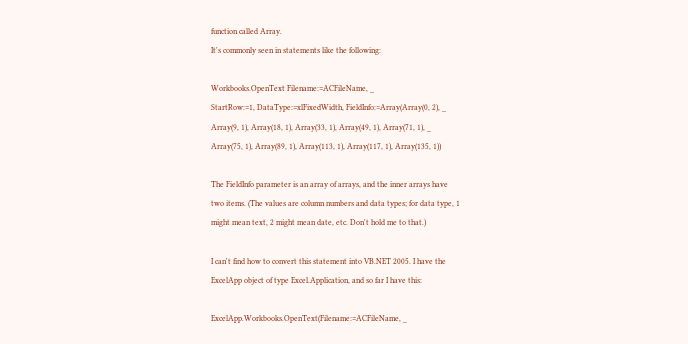function called Array.
It's commonly seen in statements like the following:

Workbooks.OpenText Filename:=ACFileName, _
StartRow:=1, DataType:=xlFixedWidth, FieldInfo:=Array(Array(0, 2), _
Array(9, 1), Array(18, 1), Array(33, 1), Array(49, 1), Array(71, 1), _
Array(75, 1), Array(89, 1), Array(113, 1), Array(117, 1), Array(135, 1))

The FieldInfo parameter is an array of arrays, and the inner arrays have
two items. (The values are column numbers and data types; for data type, 1
might mean text, 2 might mean date, etc. Don't hold me to that.)

I can't find how to convert this statement into VB.NET 2005. I have the
ExcelApp object of type Excel.Application, and so far I have this:

ExcelApp.Workbooks.OpenText(Filename:=ACFileName, _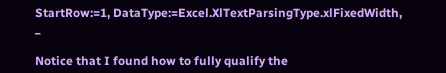StartRow:=1, DataType:=Excel.XlTextParsingType.xlFixedWidth, _

Notice that I found how to fully qualify the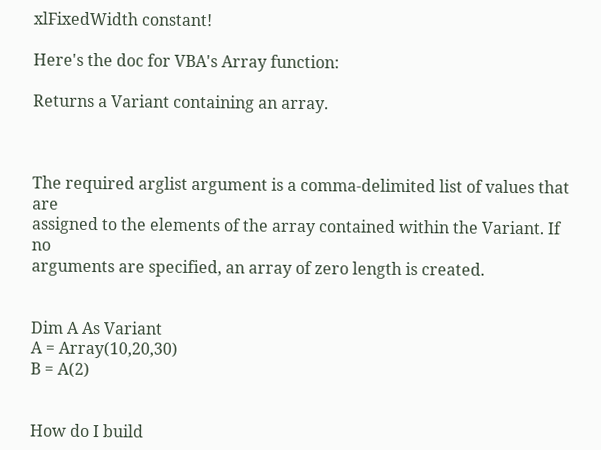xlFixedWidth constant!

Here's the doc for VBA's Array function:

Returns a Variant containing an array.



The required arglist argument is a comma-delimited list of values that are
assigned to the elements of the array contained within the Variant. If no
arguments are specified, an array of zero length is created.


Dim A As Variant
A = Array(10,20,30)
B = A(2)


How do I build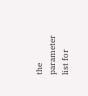the parameter list for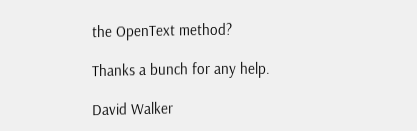the OpenText method?

Thanks a bunch for any help.

David Walker